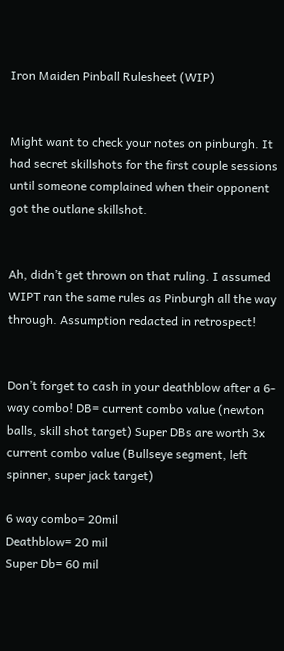Iron Maiden Pinball Rulesheet (WIP)


Might want to check your notes on pinburgh. It had secret skillshots for the first couple sessions until someone complained when their opponent got the outlane skillshot.


Ah, didn’t get thrown on that ruling. I assumed WIPT ran the same rules as Pinburgh all the way through. Assumption redacted in retrospect!


Don’t forget to cash in your deathblow after a 6-way combo! DB= current combo value (newton balls, skill shot target) Super DBs are worth 3x current combo value (Bullseye segment, left spinner, super jack target)

6 way combo= 20mil
Deathblow= 20 mil
Super Db= 60 mil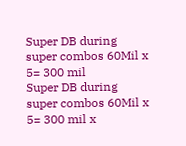Super DB during super combos 60Mil x 5= 300 mil
Super DB during super combos 60Mil x 5= 300 mil x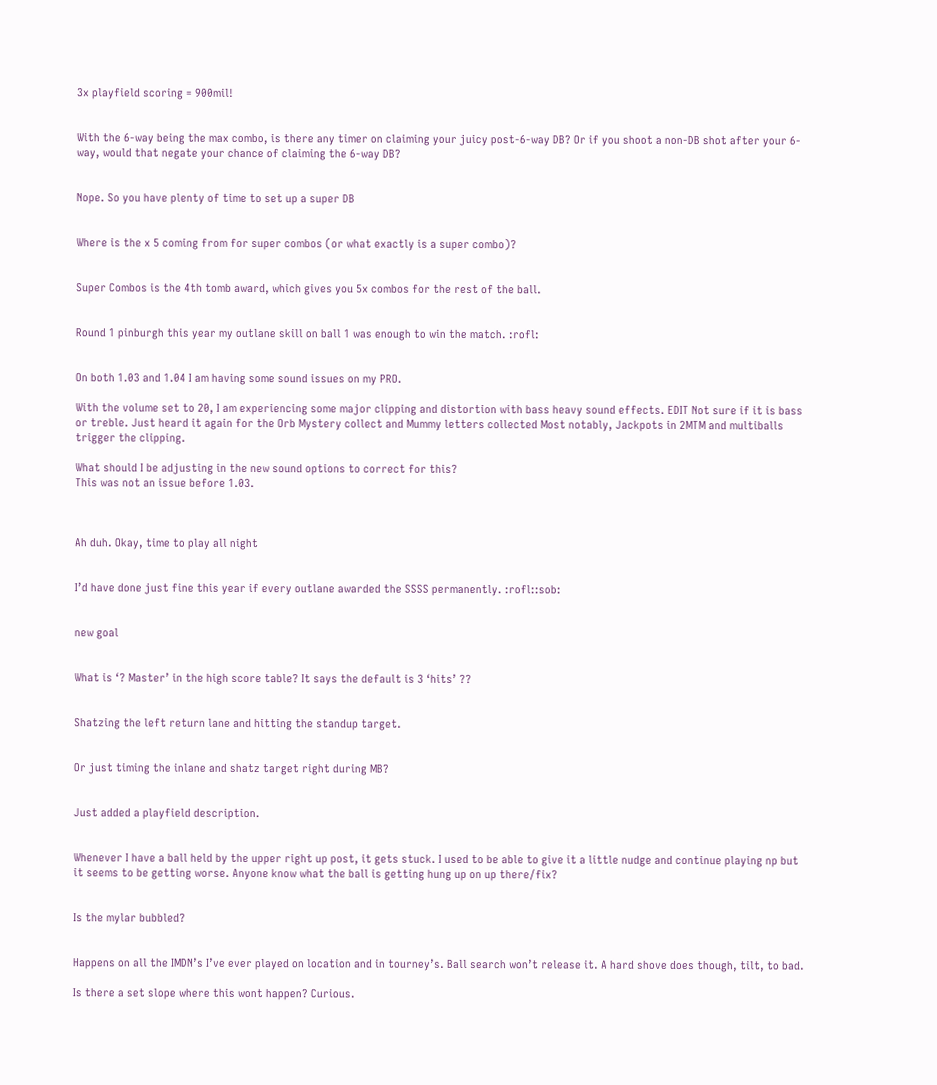3x playfield scoring = 900mil!


With the 6-way being the max combo, is there any timer on claiming your juicy post-6-way DB? Or if you shoot a non-DB shot after your 6-way, would that negate your chance of claiming the 6-way DB?


Nope. So you have plenty of time to set up a super DB


Where is the x 5 coming from for super combos (or what exactly is a super combo)?


Super Combos is the 4th tomb award, which gives you 5x combos for the rest of the ball.


Round 1 pinburgh this year my outlane skill on ball 1 was enough to win the match. :rofl:


On both 1.03 and 1.04 I am having some sound issues on my PRO.

With the volume set to 20, I am experiencing some major clipping and distortion with bass heavy sound effects. EDIT Not sure if it is bass or treble. Just heard it again for the Orb Mystery collect and Mummy letters collected Most notably, Jackpots in 2MTM and multiballs trigger the clipping.

What should I be adjusting in the new sound options to correct for this?
This was not an issue before 1.03.



Ah duh. Okay, time to play all night


I’d have done just fine this year if every outlane awarded the SSSS permanently. :rofl::sob:


new goal


What is ‘? Master’ in the high score table? It says the default is 3 ‘hits’ ??


Shatzing the left return lane and hitting the standup target.


Or just timing the inlane and shatz target right during MB?


Just added a playfield description.


Whenever I have a ball held by the upper right up post, it gets stuck. I used to be able to give it a little nudge and continue playing np but it seems to be getting worse. Anyone know what the ball is getting hung up on up there/fix?


Is the mylar bubbled?


Happens on all the IMDN’s I’ve ever played on location and in tourney’s. Ball search won’t release it. A hard shove does though, tilt, to bad.

Is there a set slope where this wont happen? Curious.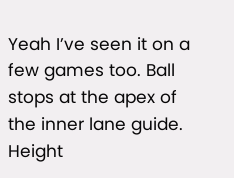Yeah I’ve seen it on a few games too. Ball stops at the apex of the inner lane guide. Height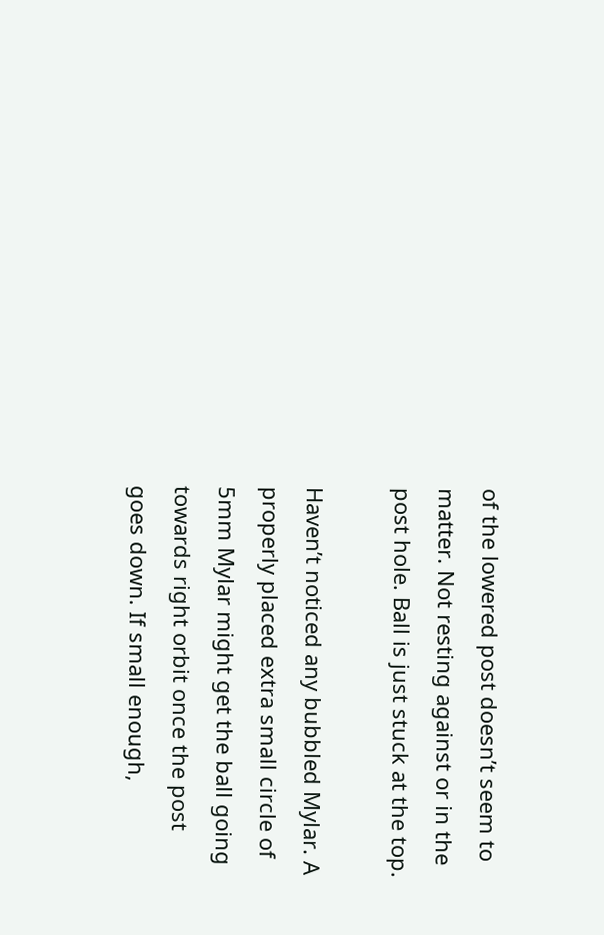of the lowered post doesn’t seem to matter. Not resting against or in the post hole. Ball is just stuck at the top.

Haven’t noticed any bubbled Mylar. A properly placed extra small circle of 5mm Mylar might get the ball going towards right orbit once the post goes down. If small enough,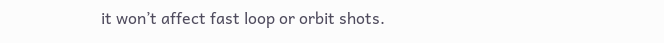it won’t affect fast loop or orbit shots.